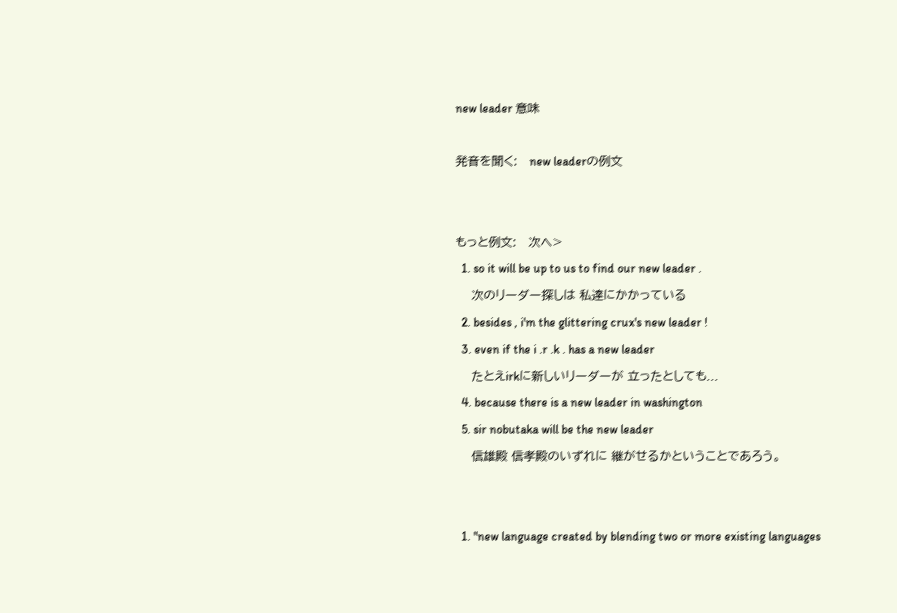new leader 意味

発音を聞く:   new leaderの例文


もっと例文:   次へ>
  1. so it will be up to us to find our new leader .
    次のリーダー探しは 私達にかかっている
  2. besides , i'm the glittering crux's new leader !
  3. even if the i .r .k . has a new leader
    たとえirkに新しいリーダーが 立ったとしても...
  4. because there is a new leader in washington
  5. sir nobutaka will be the new leader
    信雄殿 信孝殿のいずれに 継がせるかということであろう。


  1. "new language created by blending two or more existing languages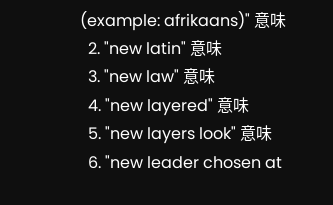(example: afrikaans)" 意味
  2. "new latin" 意味
  3. "new law" 意味
  4. "new layered" 意味
  5. "new layers look" 意味
  6. "new leader chosen at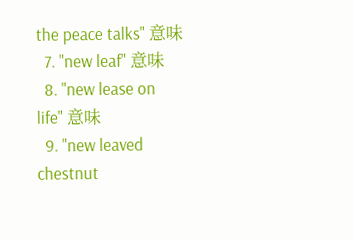the peace talks" 意味
  7. "new leaf" 意味
  8. "new lease on life" 意味
  9. "new leaved chestnut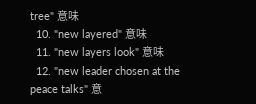tree" 意味
  10. "new layered" 意味
  11. "new layers look" 意味
  12. "new leader chosen at the peace talks" 意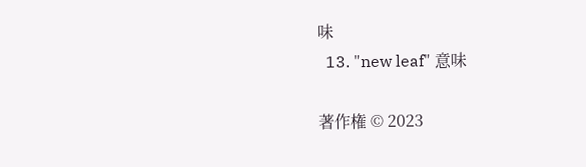味
  13. "new leaf" 意味

著作権 © 2023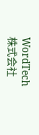WordTech 株式会社